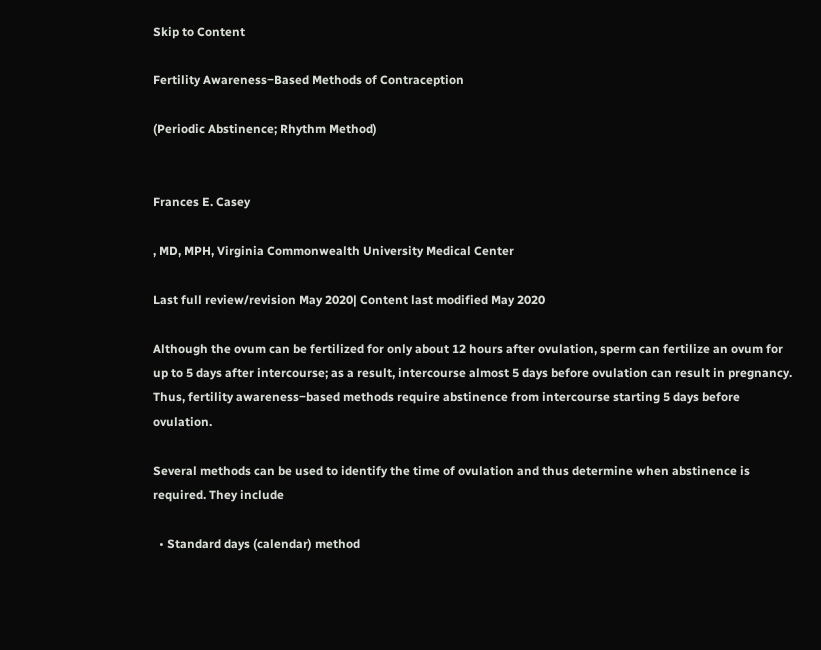Skip to Content

Fertility Awareness‒Based Methods of Contraception

(Periodic Abstinence; Rhythm Method)


Frances E. Casey

, MD, MPH, Virginia Commonwealth University Medical Center

Last full review/revision May 2020| Content last modified May 2020

Although the ovum can be fertilized for only about 12 hours after ovulation, sperm can fertilize an ovum for up to 5 days after intercourse; as a result, intercourse almost 5 days before ovulation can result in pregnancy. Thus, fertility awareness‒based methods require abstinence from intercourse starting 5 days before ovulation.

Several methods can be used to identify the time of ovulation and thus determine when abstinence is required. They include

  • Standard days (calendar) method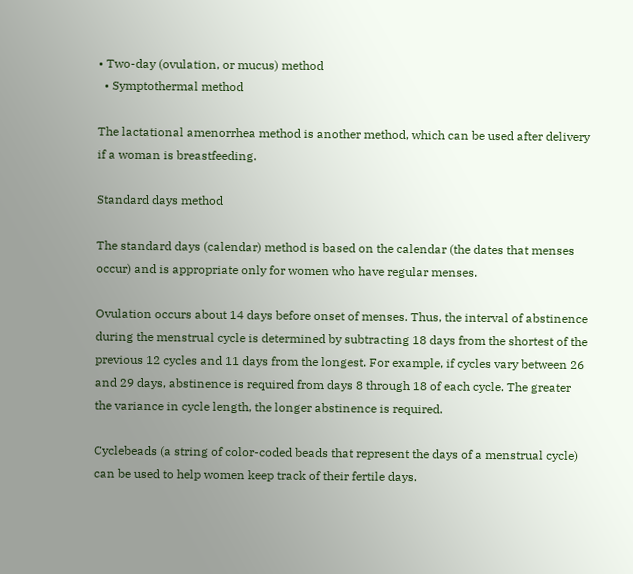• Two-day (ovulation, or mucus) method
  • Symptothermal method

The lactational amenorrhea method is another method, which can be used after delivery if a woman is breastfeeding.

Standard days method

The standard days (calendar) method is based on the calendar (the dates that menses occur) and is appropriate only for women who have regular menses.

Ovulation occurs about 14 days before onset of menses. Thus, the interval of abstinence during the menstrual cycle is determined by subtracting 18 days from the shortest of the previous 12 cycles and 11 days from the longest. For example, if cycles vary between 26 and 29 days, abstinence is required from days 8 through 18 of each cycle. The greater the variance in cycle length, the longer abstinence is required.

Cyclebeads (a string of color-coded beads that represent the days of a menstrual cycle) can be used to help women keep track of their fertile days.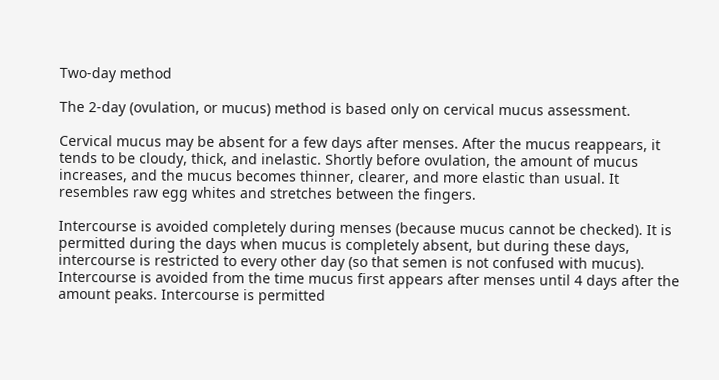Two-day method

The 2-day (ovulation, or mucus) method is based only on cervical mucus assessment.

Cervical mucus may be absent for a few days after menses. After the mucus reappears, it tends to be cloudy, thick, and inelastic. Shortly before ovulation, the amount of mucus increases, and the mucus becomes thinner, clearer, and more elastic than usual. It resembles raw egg whites and stretches between the fingers.

Intercourse is avoided completely during menses (because mucus cannot be checked). It is permitted during the days when mucus is completely absent, but during these days, intercourse is restricted to every other day (so that semen is not confused with mucus). Intercourse is avoided from the time mucus first appears after menses until 4 days after the amount peaks. Intercourse is permitted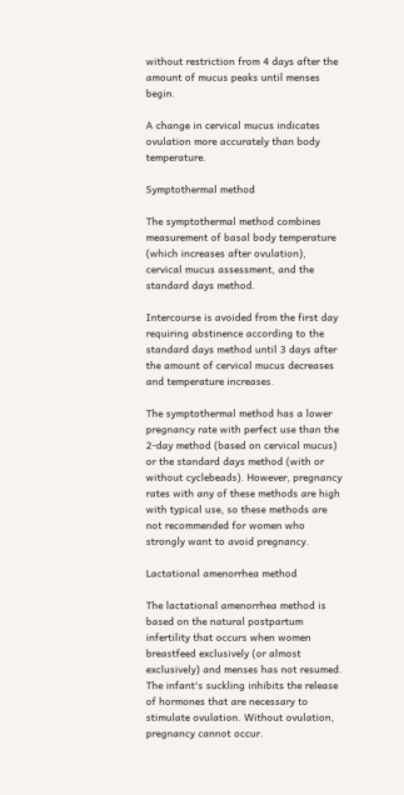without restriction from 4 days after the amount of mucus peaks until menses begin.

A change in cervical mucus indicates ovulation more accurately than body temperature.

Symptothermal method

The symptothermal method combines measurement of basal body temperature (which increases after ovulation), cervical mucus assessment, and the standard days method.

Intercourse is avoided from the first day requiring abstinence according to the standard days method until 3 days after the amount of cervical mucus decreases and temperature increases.

The symptothermal method has a lower pregnancy rate with perfect use than the 2-day method (based on cervical mucus) or the standard days method (with or without cyclebeads). However, pregnancy rates with any of these methods are high with typical use, so these methods are not recommended for women who strongly want to avoid pregnancy.

Lactational amenorrhea method

The lactational amenorrhea method is based on the natural postpartum infertility that occurs when women breastfeed exclusively (or almost exclusively) and menses has not resumed. The infant's suckling inhibits the release of hormones that are necessary to stimulate ovulation. Without ovulation, pregnancy cannot occur.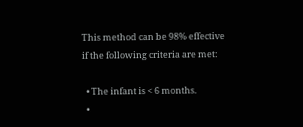This method can be 98% effective if the following criteria are met:

  • The infant is < 6 months.
  •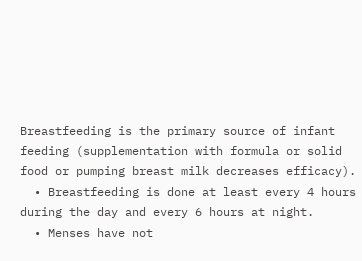Breastfeeding is the primary source of infant feeding (supplementation with formula or solid food or pumping breast milk decreases efficacy).
  • Breastfeeding is done at least every 4 hours during the day and every 6 hours at night.
  • Menses have not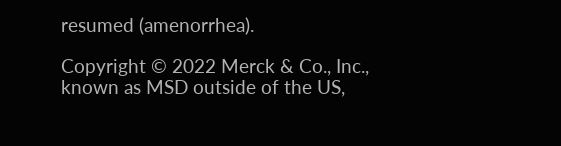resumed (amenorrhea).

Copyright © 2022 Merck & Co., Inc., known as MSD outside of the US,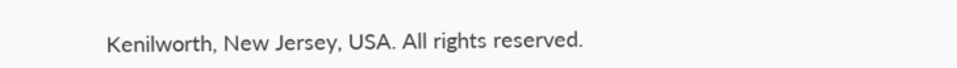Kenilworth, New Jersey, USA. All rights reserved.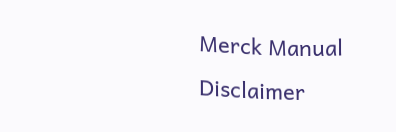Merck Manual Disclaimer